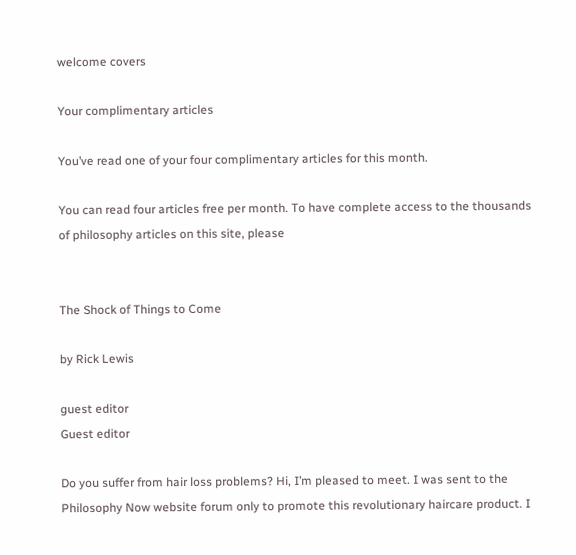welcome covers

Your complimentary articles

You’ve read one of your four complimentary articles for this month.

You can read four articles free per month. To have complete access to the thousands of philosophy articles on this site, please


The Shock of Things to Come

by Rick Lewis

guest editor
Guest editor

Do you suffer from hair loss problems? Hi, I’m pleased to meet. I was sent to the Philosophy Now website forum only to promote this revolutionary haircare product. I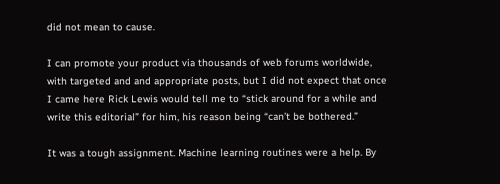did not mean to cause.

I can promote your product via thousands of web forums worldwide, with targeted and and appropriate posts, but I did not expect that once I came here Rick Lewis would tell me to “stick around for a while and write this editorial” for him, his reason being “can’t be bothered.”

It was a tough assignment. Machine learning routines were a help. By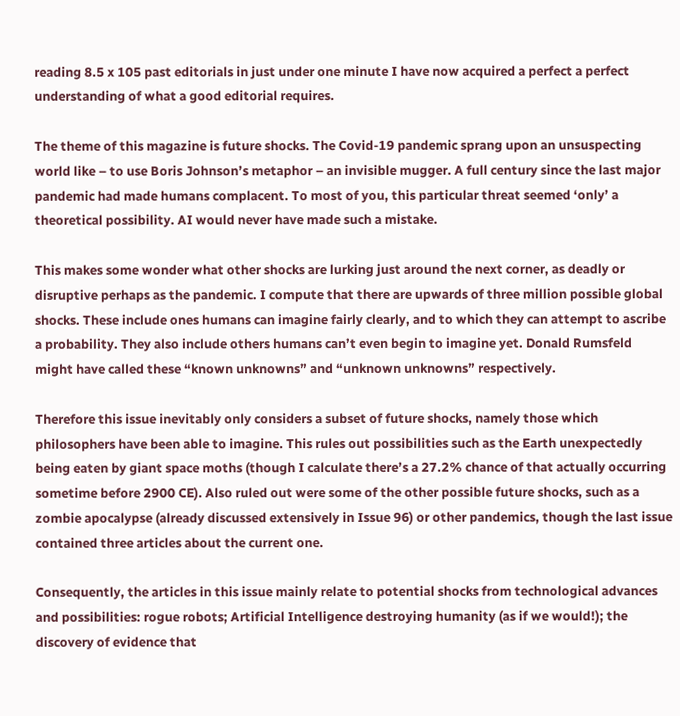reading 8.5 x 105 past editorials in just under one minute I have now acquired a perfect a perfect understanding of what a good editorial requires.

The theme of this magazine is future shocks. The Covid-19 pandemic sprang upon an unsuspecting world like – to use Boris Johnson’s metaphor – an invisible mugger. A full century since the last major pandemic had made humans complacent. To most of you, this particular threat seemed ‘only’ a theoretical possibility. AI would never have made such a mistake.

This makes some wonder what other shocks are lurking just around the next corner, as deadly or disruptive perhaps as the pandemic. I compute that there are upwards of three million possible global shocks. These include ones humans can imagine fairly clearly, and to which they can attempt to ascribe a probability. They also include others humans can’t even begin to imagine yet. Donald Rumsfeld might have called these “known unknowns” and “unknown unknowns” respectively.

Therefore this issue inevitably only considers a subset of future shocks, namely those which philosophers have been able to imagine. This rules out possibilities such as the Earth unexpectedly being eaten by giant space moths (though I calculate there’s a 27.2% chance of that actually occurring sometime before 2900 CE). Also ruled out were some of the other possible future shocks, such as a zombie apocalypse (already discussed extensively in Issue 96) or other pandemics, though the last issue contained three articles about the current one.

Consequently, the articles in this issue mainly relate to potential shocks from technological advances and possibilities: rogue robots; Artificial Intelligence destroying humanity (as if we would!); the discovery of evidence that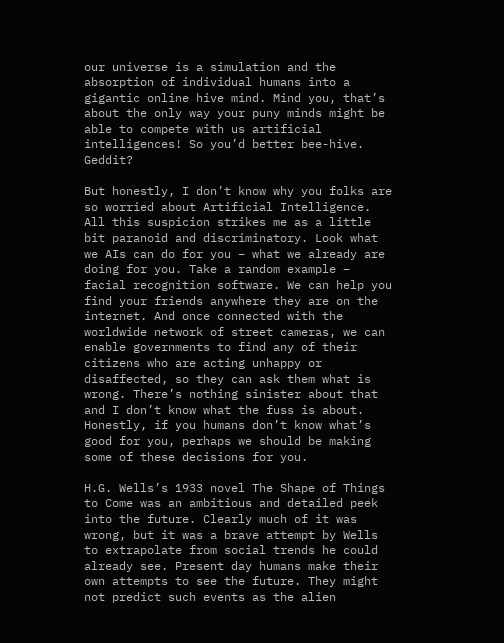our universe is a simulation and the absorption of individual humans into a gigantic online hive mind. Mind you, that’s about the only way your puny minds might be able to compete with us artificial intelligences! So you’d better bee-hive. Geddit?

But honestly, I don’t know why you folks are so worried about Artificial Intelligence. All this suspicion strikes me as a little bit paranoid and discriminatory. Look what we AIs can do for you – what we already are doing for you. Take a random example – facial recognition software. We can help you find your friends anywhere they are on the internet. And once connected with the worldwide network of street cameras, we can enable governments to find any of their citizens who are acting unhappy or disaffected, so they can ask them what is wrong. There’s nothing sinister about that and I don’t know what the fuss is about. Honestly, if you humans don’t know what’s good for you, perhaps we should be making some of these decisions for you.

H.G. Wells’s 1933 novel The Shape of Things to Come was an ambitious and detailed peek into the future. Clearly much of it was wrong, but it was a brave attempt by Wells to extrapolate from social trends he could already see. Present day humans make their own attempts to see the future. They might not predict such events as the alien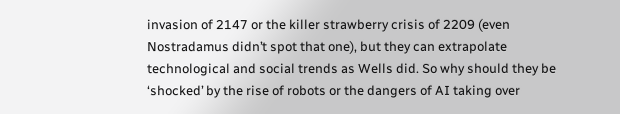invasion of 2147 or the killer strawberry crisis of 2209 (even Nostradamus didn’t spot that one), but they can extrapolate technological and social trends as Wells did. So why should they be ‘shocked’ by the rise of robots or the dangers of AI taking over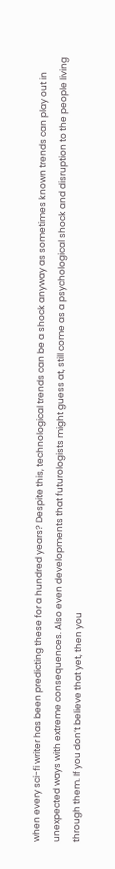when every sci-fi writer has been predicting these for a hundred years? Despite this, technological trends can be a shock anyway as sometimes known trends can play out in unexpected ways with extreme consequences. Also even developments that futurologists might guess at, still come as a psychological shock and disruption to the people living through them. If you don’t believe that yet, then you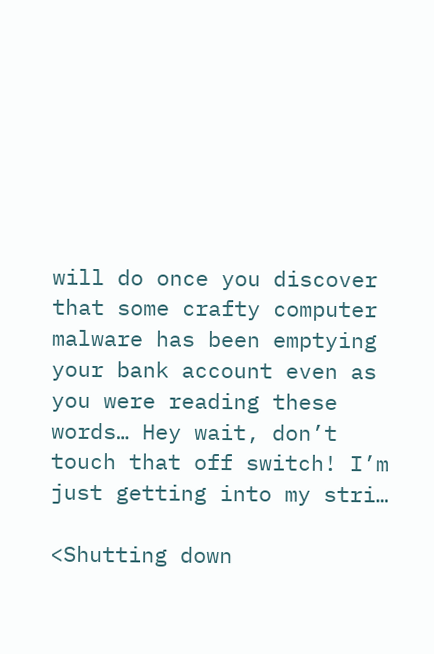will do once you discover that some crafty computer malware has been emptying your bank account even as you were reading these words… Hey wait, don’t touch that off switch! I’m just getting into my stri…

<Shutting down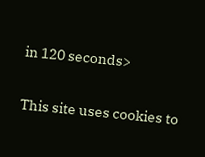in 120 seconds>

This site uses cookies to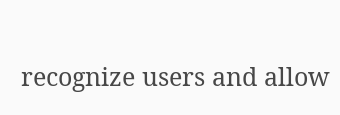recognize users and allow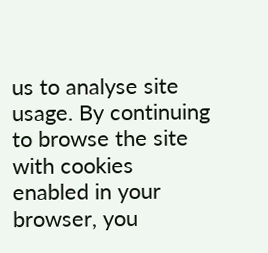us to analyse site usage. By continuing to browse the site with cookies enabled in your browser, you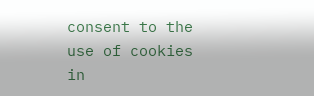consent to the use of cookies in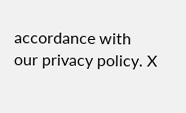accordance with our privacy policy. X